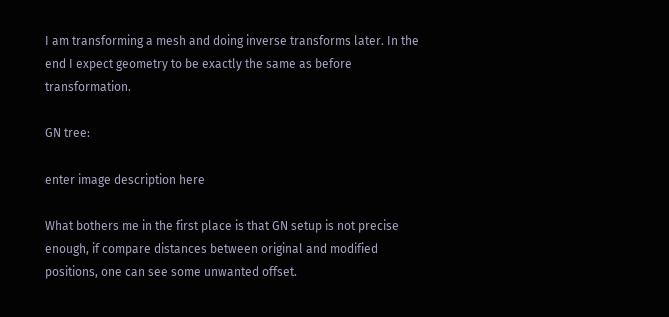I am transforming a mesh and doing inverse transforms later. In the end I expect geometry to be exactly the same as before transformation.

GN tree:

enter image description here

What bothers me in the first place is that GN setup is not precise enough, if compare distances between original and modified positions, one can see some unwanted offset.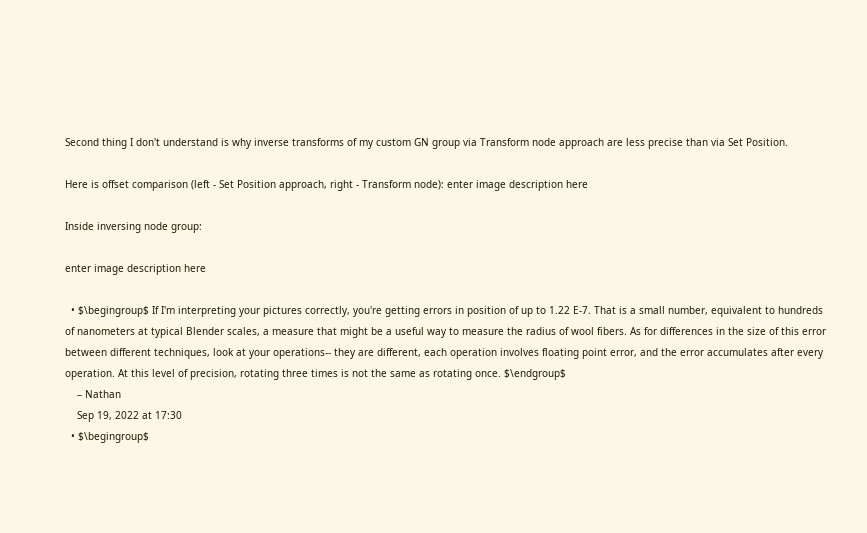Second thing I don't understand is why inverse transforms of my custom GN group via Transform node approach are less precise than via Set Position.

Here is offset comparison (left - Set Position approach, right - Transform node): enter image description here

Inside inversing node group:

enter image description here

  • $\begingroup$ If I'm interpreting your pictures correctly, you're getting errors in position of up to 1.22 E-7. That is a small number, equivalent to hundreds of nanometers at typical Blender scales, a measure that might be a useful way to measure the radius of wool fibers. As for differences in the size of this error between different techniques, look at your operations-- they are different, each operation involves floating point error, and the error accumulates after every operation. At this level of precision, rotating three times is not the same as rotating once. $\endgroup$
    – Nathan
    Sep 19, 2022 at 17:30
  • $\begingroup$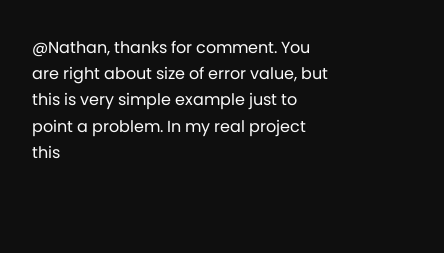@Nathan, thanks for comment. You are right about size of error value, but this is very simple example just to point a problem. In my real project this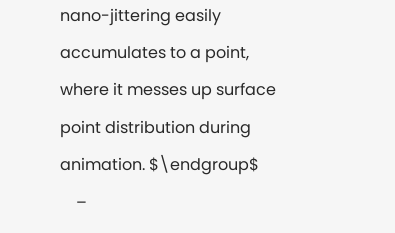nano-jittering easily accumulates to a point, where it messes up surface point distribution during animation. $\endgroup$
    –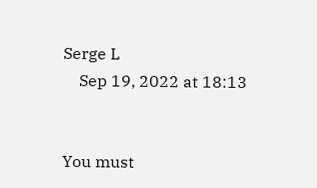Serge L
    Sep 19, 2022 at 18:13


You must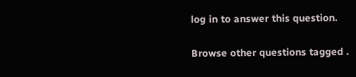log in to answer this question.

Browse other questions tagged .